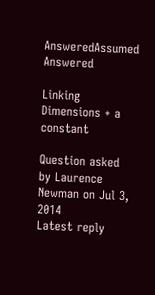AnsweredAssumed Answered

Linking Dimensions + a constant

Question asked by Laurence Newman on Jul 3, 2014
Latest reply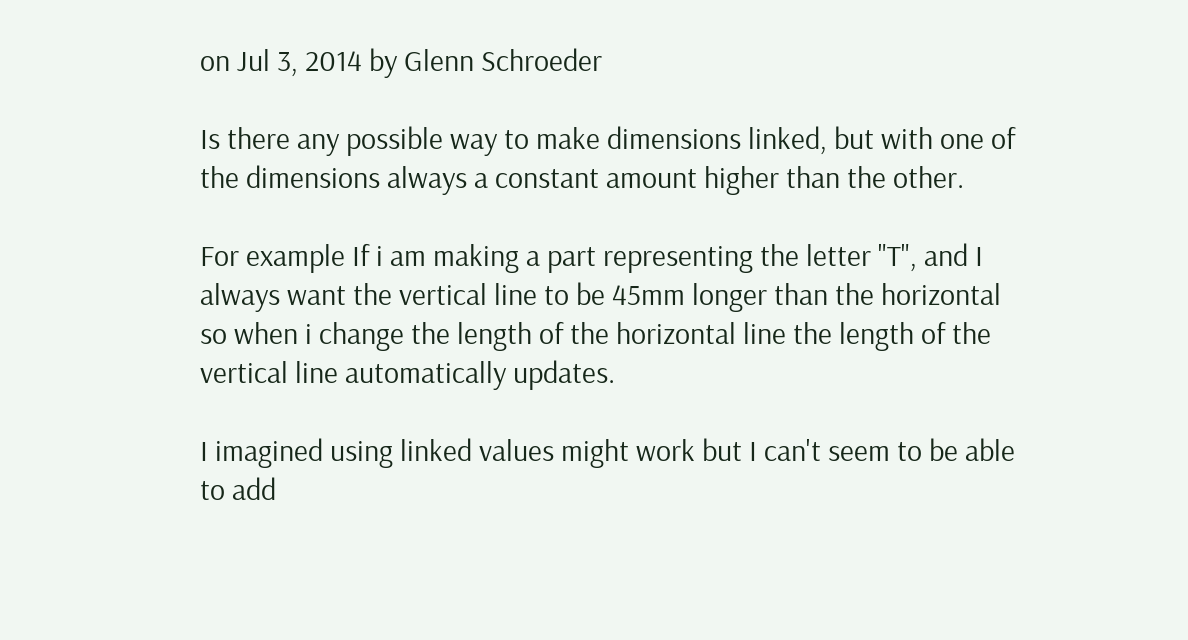on Jul 3, 2014 by Glenn Schroeder

Is there any possible way to make dimensions linked, but with one of the dimensions always a constant amount higher than the other.

For example If i am making a part representing the letter "T", and I always want the vertical line to be 45mm longer than the horizontal so when i change the length of the horizontal line the length of the vertical line automatically updates.

I imagined using linked values might work but I can't seem to be able to add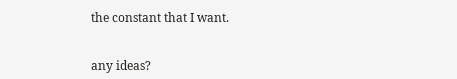the constant that I want.


any ideas?